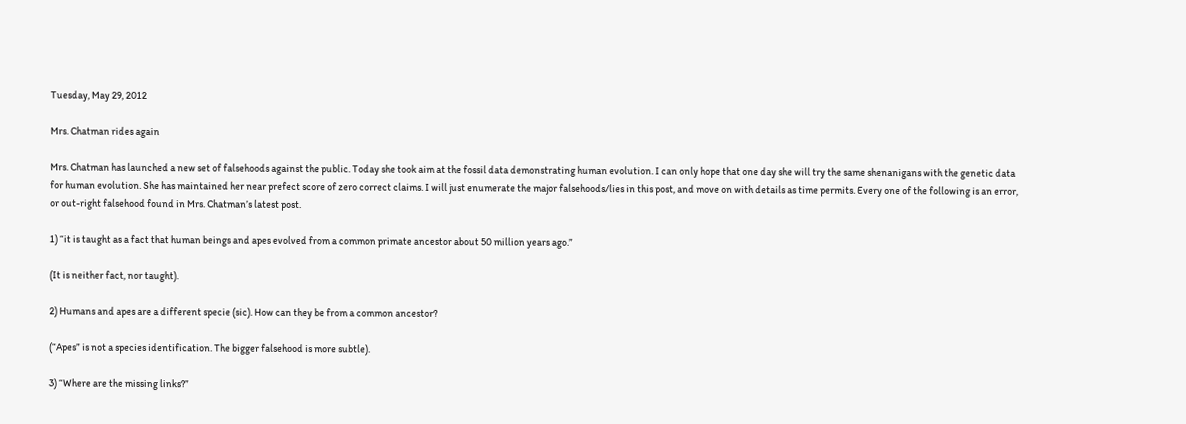Tuesday, May 29, 2012

Mrs. Chatman rides again

Mrs. Chatman has launched a new set of falsehoods against the public. Today she took aim at the fossil data demonstrating human evolution. I can only hope that one day she will try the same shenanigans with the genetic data for human evolution. She has maintained her near prefect score of zero correct claims. I will just enumerate the major falsehoods/lies in this post, and move on with details as time permits. Every one of the following is an error, or out-right falsehood found in Mrs. Chatman’s latest post.

1) “it is taught as a fact that human beings and apes evolved from a common primate ancestor about 50 million years ago.”

(It is neither fact, nor taught).

2) Humans and apes are a different specie (sic). How can they be from a common ancestor?

(“Apes” is not a species identification. The bigger falsehood is more subtle).

3) “Where are the missing links?”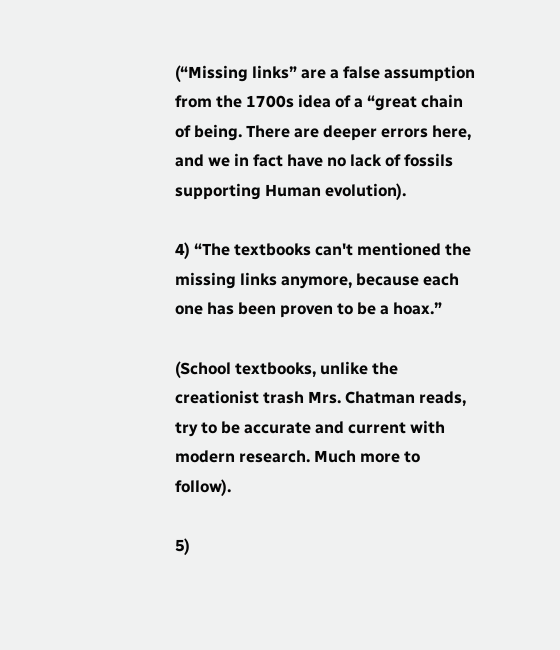(“Missing links” are a false assumption from the 1700s idea of a “great chain of being. There are deeper errors here, and we in fact have no lack of fossils supporting Human evolution).

4) “The textbooks can't mentioned the missing links anymore, because each one has been proven to be a hoax.”

(School textbooks, unlike the creationist trash Mrs. Chatman reads, try to be accurate and current with modern research. Much more to follow).

5)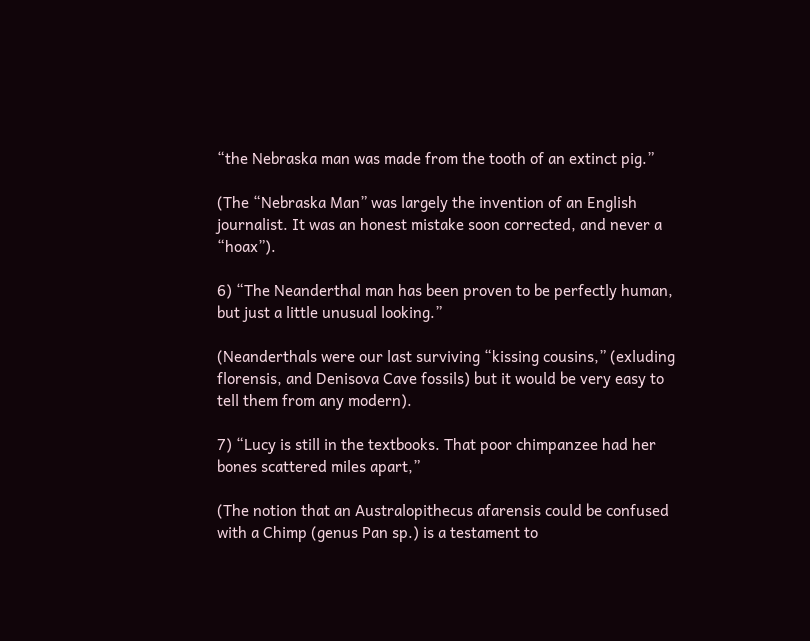“the Nebraska man was made from the tooth of an extinct pig.”

(The “Nebraska Man” was largely the invention of an English journalist. It was an honest mistake soon corrected, and never a “hoax”).

6) “The Neanderthal man has been proven to be perfectly human, but just a little unusual looking.”

(Neanderthals were our last surviving “kissing cousins,” (exluding florensis, and Denisova Cave fossils) but it would be very easy to tell them from any modern).

7) “Lucy is still in the textbooks. That poor chimpanzee had her bones scattered miles apart,”

(The notion that an Australopithecus afarensis could be confused with a Chimp (genus Pan sp.) is a testament to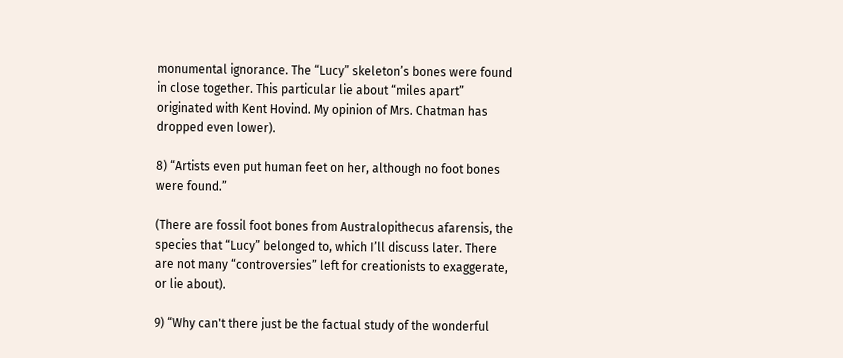monumental ignorance. The “Lucy” skeleton’s bones were found in close together. This particular lie about “miles apart” originated with Kent Hovind. My opinion of Mrs. Chatman has dropped even lower).

8) “Artists even put human feet on her, although no foot bones were found.”

(There are fossil foot bones from Australopithecus afarensis, the species that “Lucy” belonged to, which I’ll discuss later. There are not many “controversies” left for creationists to exaggerate, or lie about).

9) “Why can't there just be the factual study of the wonderful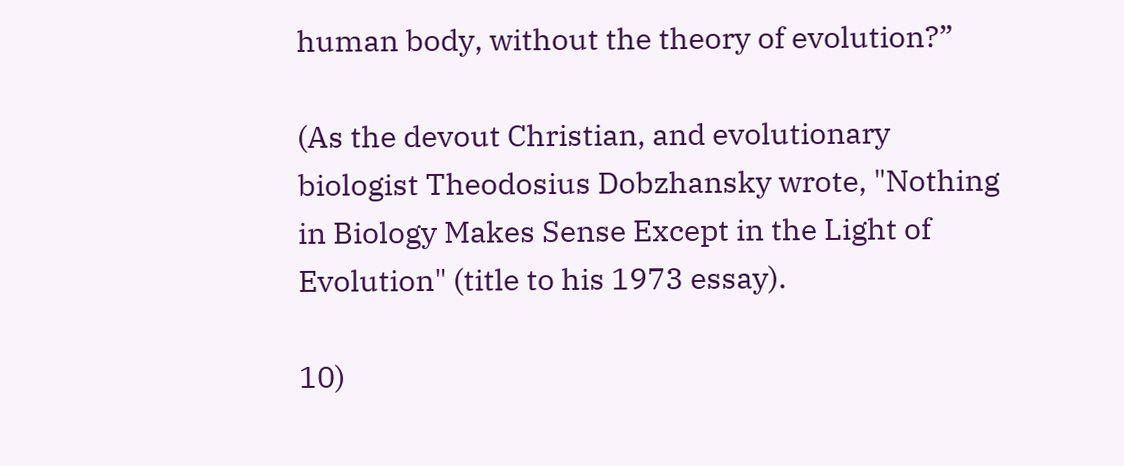human body, without the theory of evolution?”

(As the devout Christian, and evolutionary biologist Theodosius Dobzhansky wrote, "Nothing in Biology Makes Sense Except in the Light of Evolution" (title to his 1973 essay).

10)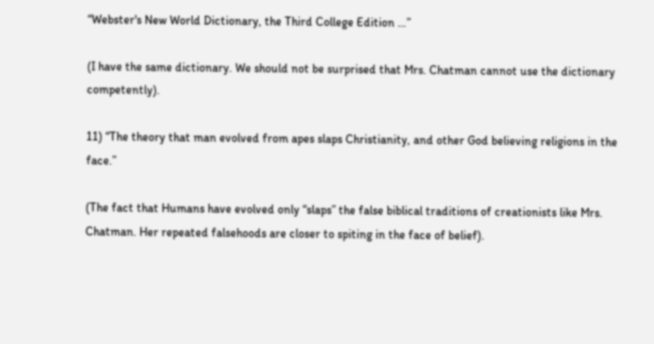“Webster's New World Dictionary, the Third College Edition …”

(I have the same dictionary. We should not be surprised that Mrs. Chatman cannot use the dictionary competently).

11) “The theory that man evolved from apes slaps Christianity, and other God believing religions in the face.”

(The fact that Humans have evolved only “slaps” the false biblical traditions of creationists like Mrs. Chatman. Her repeated falsehoods are closer to spiting in the face of belief).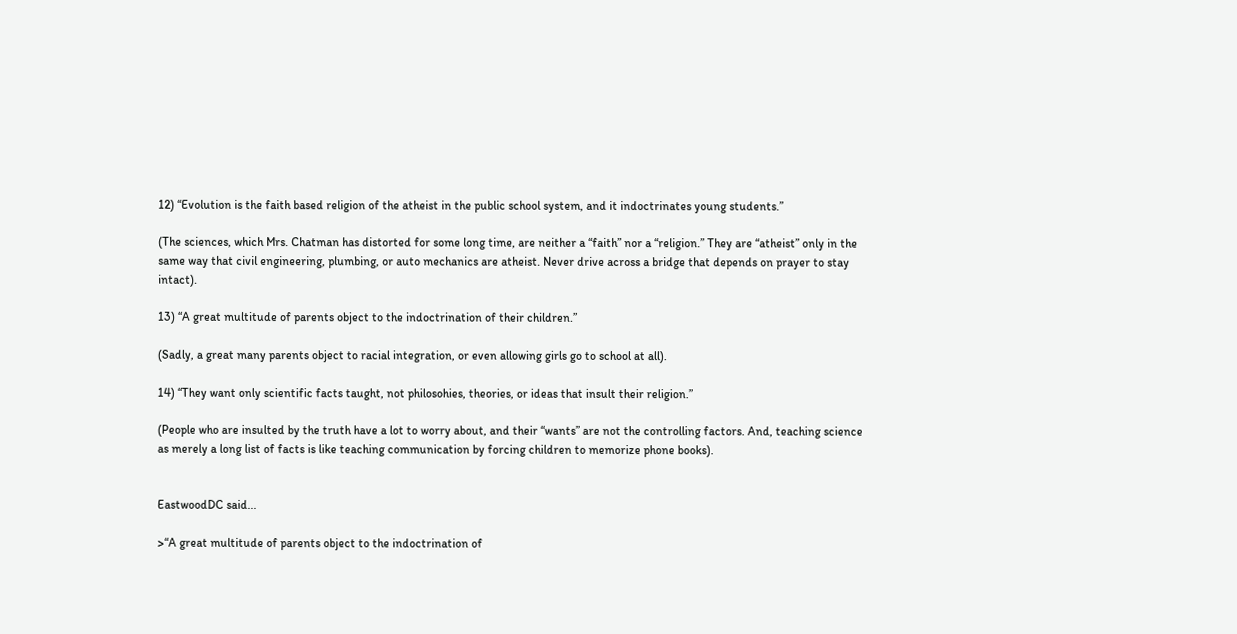12) “Evolution is the faith based religion of the atheist in the public school system, and it indoctrinates young students.”

(The sciences, which Mrs. Chatman has distorted for some long time, are neither a “faith” nor a “religion.” They are “atheist” only in the same way that civil engineering, plumbing, or auto mechanics are atheist. Never drive across a bridge that depends on prayer to stay intact).

13) “A great multitude of parents object to the indoctrination of their children.”

(Sadly, a great many parents object to racial integration, or even allowing girls go to school at all).

14) “They want only scientific facts taught, not philosohies, theories, or ideas that insult their religion.”

(People who are insulted by the truth have a lot to worry about, and their “wants” are not the controlling factors. And, teaching science as merely a long list of facts is like teaching communication by forcing children to memorize phone books).


EastwoodDC said...

>“A great multitude of parents object to the indoctrination of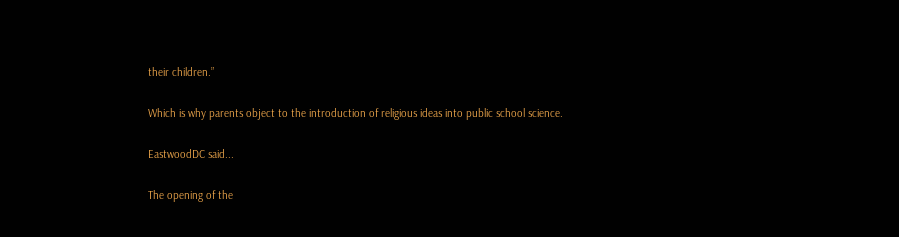their children.”

Which is why parents object to the introduction of religious ideas into public school science.

EastwoodDC said...

The opening of the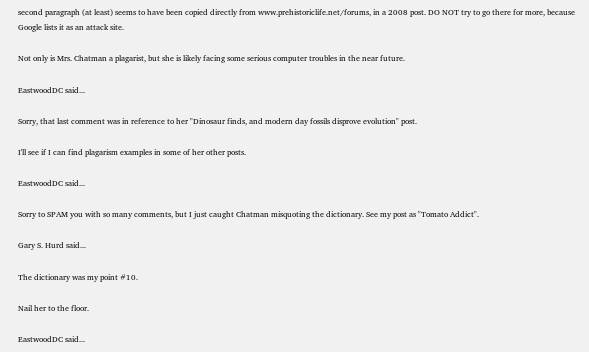second paragraph (at least) seems to have been copied directly from www.prehistoriclife.net/forums, in a 2008 post. DO NOT try to go there for more, because Google lists it as an attack site.

Not only is Mrs. Chatman a plagarist, but she is likely facing some serious computer troubles in the near future.

EastwoodDC said...

Sorry, that last comment was in reference to her "Dinosaur finds, and modern day fossils disprove evolution" post.

I'll see if I can find plagarism examples in some of her other posts.

EastwoodDC said...

Sorry to SPAM you with so many comments, but I just caught Chatman misquoting the dictionary. See my post as "Tomato Addict".

Gary S. Hurd said...

The dictionary was my point #10.

Nail her to the floor.

EastwoodDC said...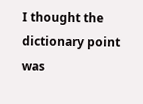I thought the dictionary point was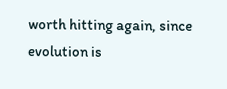worth hitting again, since evolution is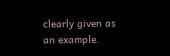clearly given as an example.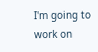I'm going to work on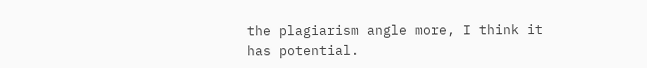the plagiarism angle more, I think it has potential.